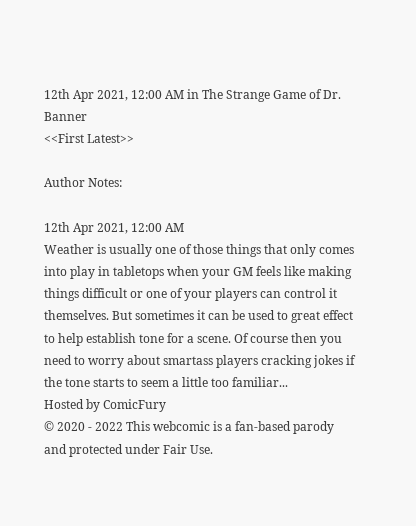12th Apr 2021, 12:00 AM in The Strange Game of Dr. Banner
<<First Latest>>

Author Notes:

12th Apr 2021, 12:00 AM
Weather is usually one of those things that only comes into play in tabletops when your GM feels like making things difficult or one of your players can control it themselves. But sometimes it can be used to great effect to help establish tone for a scene. Of course then you need to worry about smartass players cracking jokes if the tone starts to seem a little too familiar...
Hosted by ComicFury
© 2020 - 2022 This webcomic is a fan-based parody and protected under Fair Use.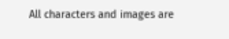All characters and images are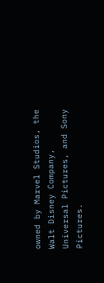owned by Marvel Studios, the Walt Disney Company, Universal Pictures, and Sony Pictures.